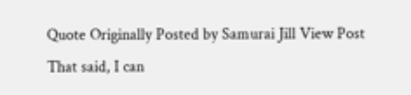Quote Originally Posted by Samurai Jill View Post
That said, I can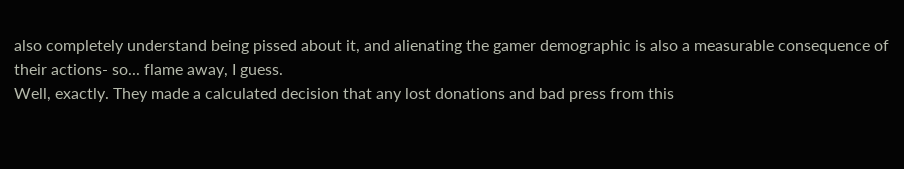also completely understand being pissed about it, and alienating the gamer demographic is also a measurable consequence of their actions- so... flame away, I guess.
Well, exactly. They made a calculated decision that any lost donations and bad press from this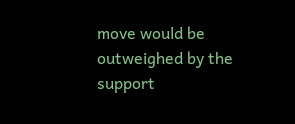move would be outweighed by the support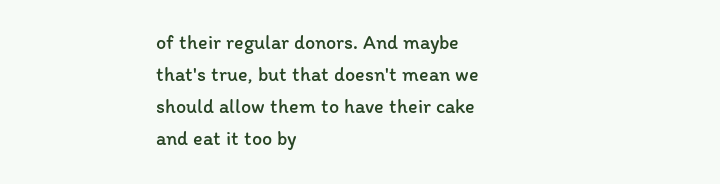of their regular donors. And maybe that's true, but that doesn't mean we should allow them to have their cake and eat it too by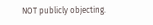NOT publicly objecting.